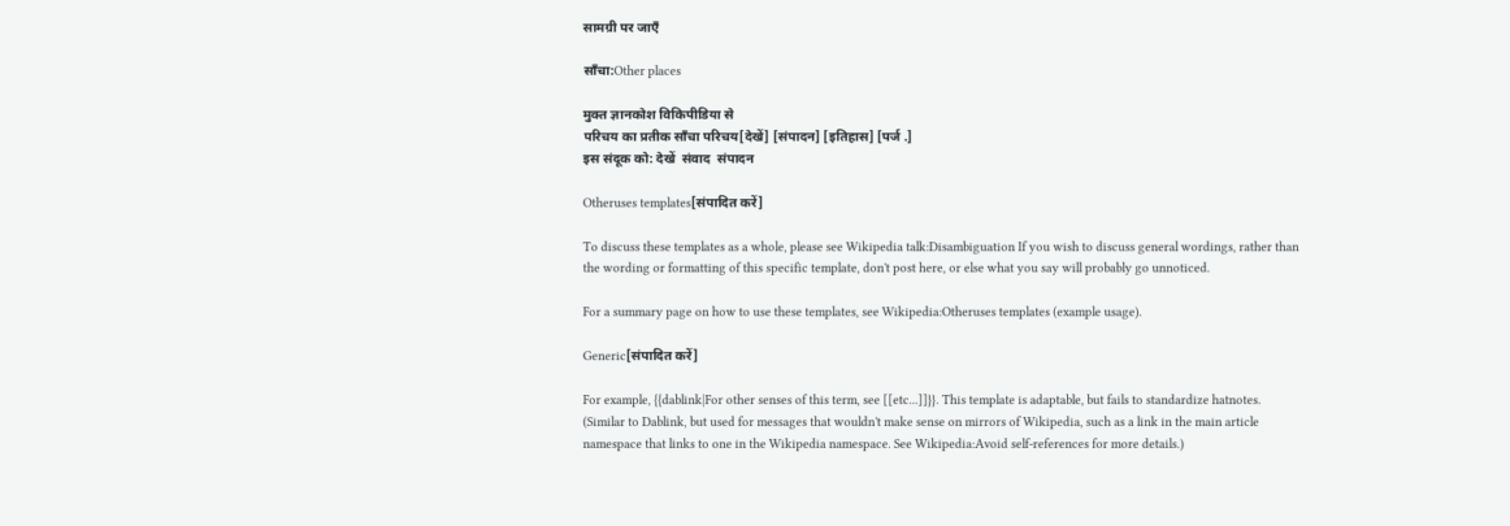सामग्री पर जाएँ

साँचा:Other places

मुक्त ज्ञानकोश विकिपीडिया से
परिचय का प्रतीक साँचा परिचय[देखें] [संपादन] [इतिहास] [पर्ज .]
इस संदूक को: देखें  संवाद  संपादन

Otheruses templates[संपादित करें]

To discuss these templates as a whole, please see Wikipedia talk:Disambiguation If you wish to discuss general wordings, rather than the wording or formatting of this specific template, don't post here, or else what you say will probably go unnoticed.

For a summary page on how to use these templates, see Wikipedia:Otheruses templates (example usage).

Generic[संपादित करें]

For example, {{dablink|For other senses of this term, see [[etc...]]}}. This template is adaptable, but fails to standardize hatnotes.
(Similar to Dablink, but used for messages that wouldn't make sense on mirrors of Wikipedia, such as a link in the main article namespace that links to one in the Wikipedia namespace. See Wikipedia:Avoid self-references for more details.)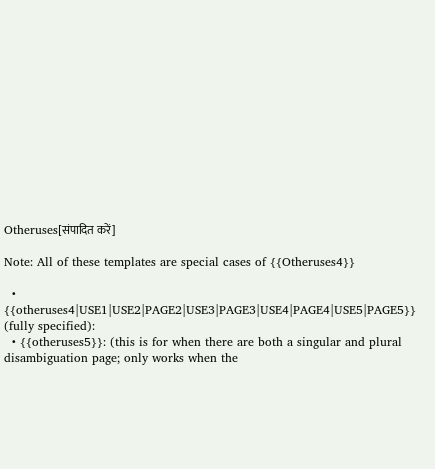Otheruses[संपादित करें]

Note: All of these templates are special cases of {{Otheruses4}}

  • {{otheruses4|USE1|USE2|PAGE2|USE3|PAGE3|USE4|PAGE4|USE5|PAGE5}} (fully specified):
  • {{otheruses5}}: (this is for when there are both a singular and plural disambiguation page; only works when the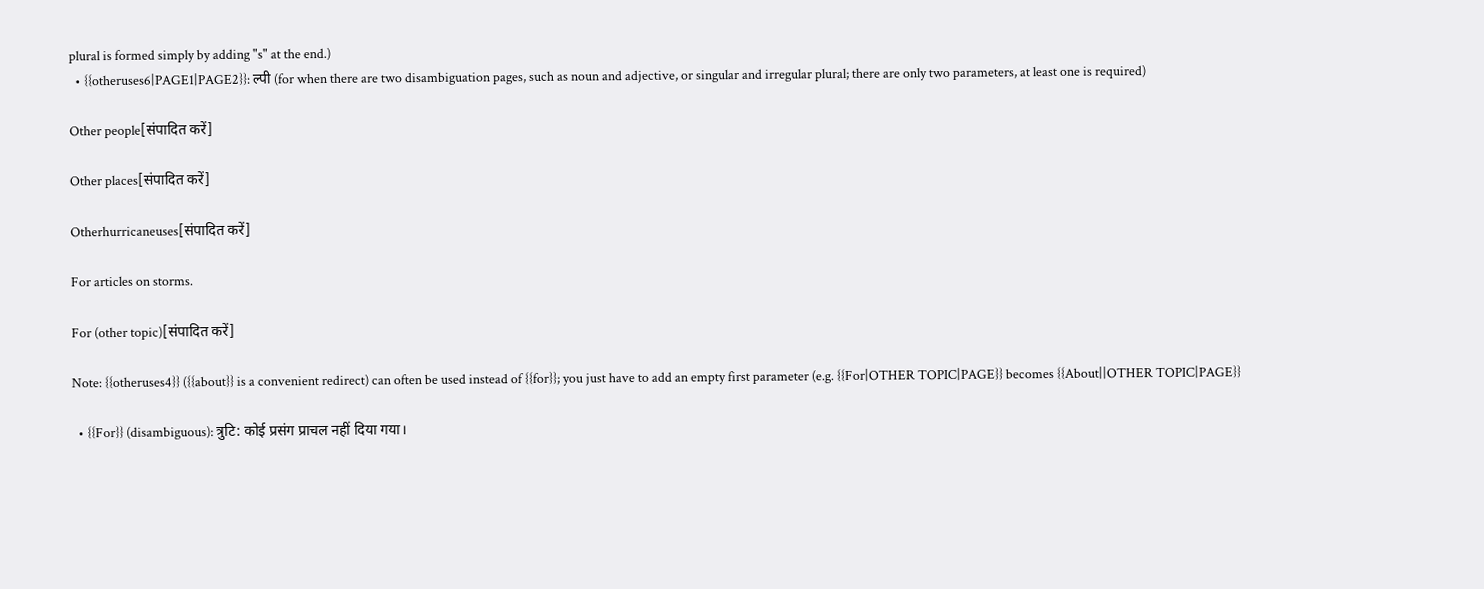plural is formed simply by adding "s" at the end.)
  • {{otheruses6|PAGE1|PAGE2}}: ल्पी (for when there are two disambiguation pages, such as noun and adjective, or singular and irregular plural; there are only two parameters, at least one is required)

Other people[संपादित करें]

Other places[संपादित करें]

Otherhurricaneuses[संपादित करें]

For articles on storms.

For (other topic)[संपादित करें]

Note: {{otheruses4}} ({{about}} is a convenient redirect) can often be used instead of {{for}}; you just have to add an empty first parameter (e.g. {{For|OTHER TOPIC|PAGE}} becomes {{About||OTHER TOPIC|PAGE}}

  • {{For}} (disambiguous): त्रुटि: कोई प्रसंग प्राचल नहीं दिया गया।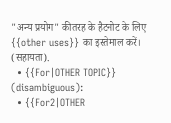"अन्य प्रयोग" कीतरह के हैटनोट के लिए {{other uses}} का इस्तेमाल करें। (सहायता).
  • {{For|OTHER TOPIC}} (disambiguous):
  • {{For2|OTHER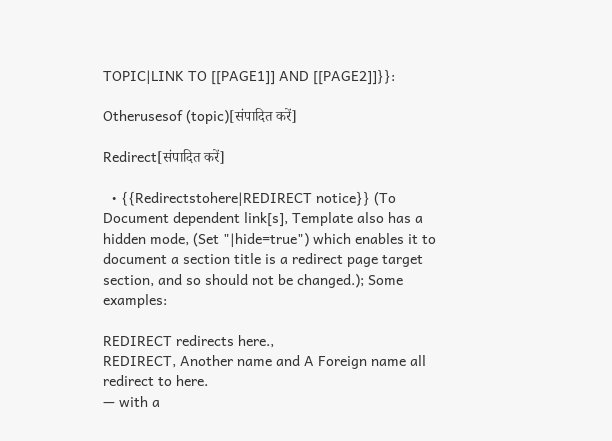TOPIC|LINK TO [[PAGE1]] AND [[PAGE2]]}}:

Otherusesof (topic)[संपादित करें]

Redirect[संपादित करें]

  • {{Redirectstohere|REDIRECT notice}} (To Document dependent link[s], Template also has a hidden mode, (Set "|hide=true") which enables it to document a section title is a redirect page target section, and so should not be changed.); Some examples:

REDIRECT redirects here.,
REDIRECT, Another name and A Foreign name all redirect to here.
— with a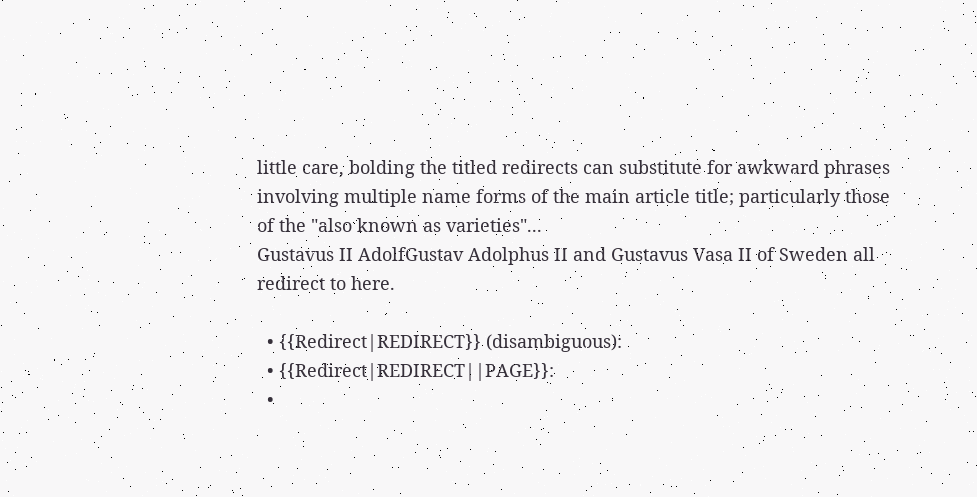little care, bolding the titled redirects can substitute for awkward phrases involving multiple name forms of the main article title; particularly those of the "also known as varieties"...
Gustavus II AdolfGustav Adolphus II and Gustavus Vasa II of Sweden all redirect to here.

  • {{Redirect|REDIRECT}} (disambiguous):
  • {{Redirect|REDIRECT||PAGE}}:
  •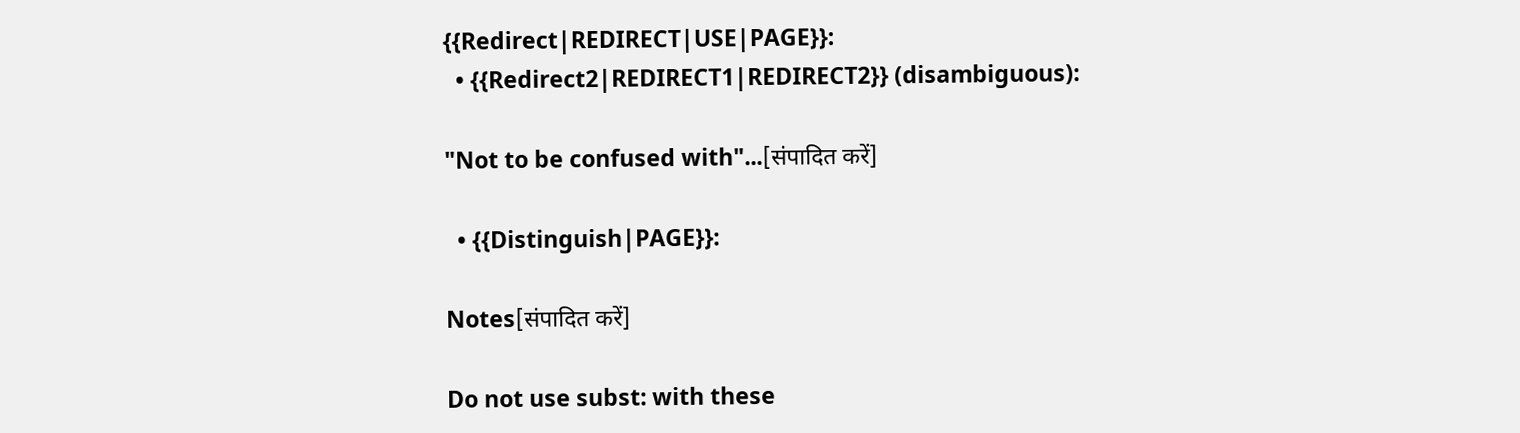{{Redirect|REDIRECT|USE|PAGE}}:
  • {{Redirect2|REDIRECT1|REDIRECT2}} (disambiguous):

"Not to be confused with"...[संपादित करें]

  • {{Distinguish|PAGE}}:

Notes[संपादित करें]

Do not use subst: with these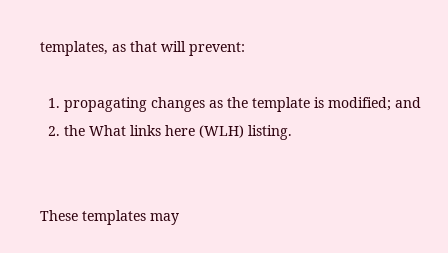templates, as that will prevent:

  1. propagating changes as the template is modified; and
  2. the What links here (WLH) listing.


These templates may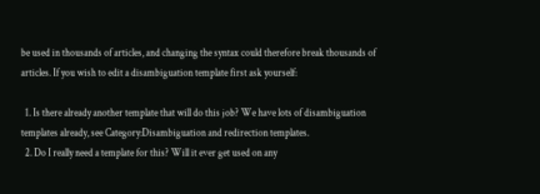be used in thousands of articles, and changing the syntax could therefore break thousands of articles. If you wish to edit a disambiguation template first ask yourself:

  1. Is there already another template that will do this job? We have lots of disambiguation templates already, see Category:Disambiguation and redirection templates.
  2. Do I really need a template for this? Will it ever get used on any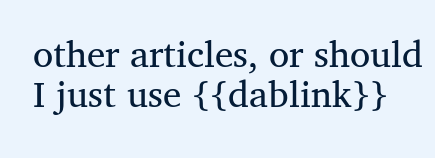other articles, or should I just use {{dablink}}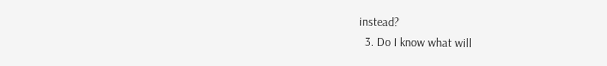instead?
  3. Do I know what will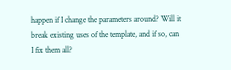happen if I change the parameters around? Will it break existing uses of the template, and if so, can I fix them all?